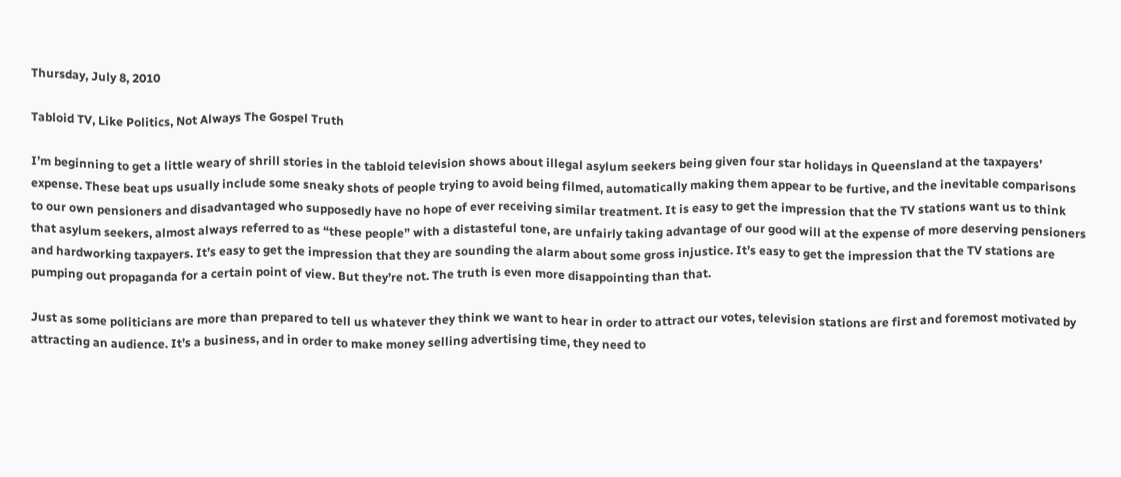Thursday, July 8, 2010

Tabloid TV, Like Politics, Not Always The Gospel Truth

I’m beginning to get a little weary of shrill stories in the tabloid television shows about illegal asylum seekers being given four star holidays in Queensland at the taxpayers’ expense. These beat ups usually include some sneaky shots of people trying to avoid being filmed, automatically making them appear to be furtive, and the inevitable comparisons to our own pensioners and disadvantaged who supposedly have no hope of ever receiving similar treatment. It is easy to get the impression that the TV stations want us to think that asylum seekers, almost always referred to as “these people” with a distasteful tone, are unfairly taking advantage of our good will at the expense of more deserving pensioners and hardworking taxpayers. It’s easy to get the impression that they are sounding the alarm about some gross injustice. It’s easy to get the impression that the TV stations are pumping out propaganda for a certain point of view. But they’re not. The truth is even more disappointing than that.

Just as some politicians are more than prepared to tell us whatever they think we want to hear in order to attract our votes, television stations are first and foremost motivated by attracting an audience. It’s a business, and in order to make money selling advertising time, they need to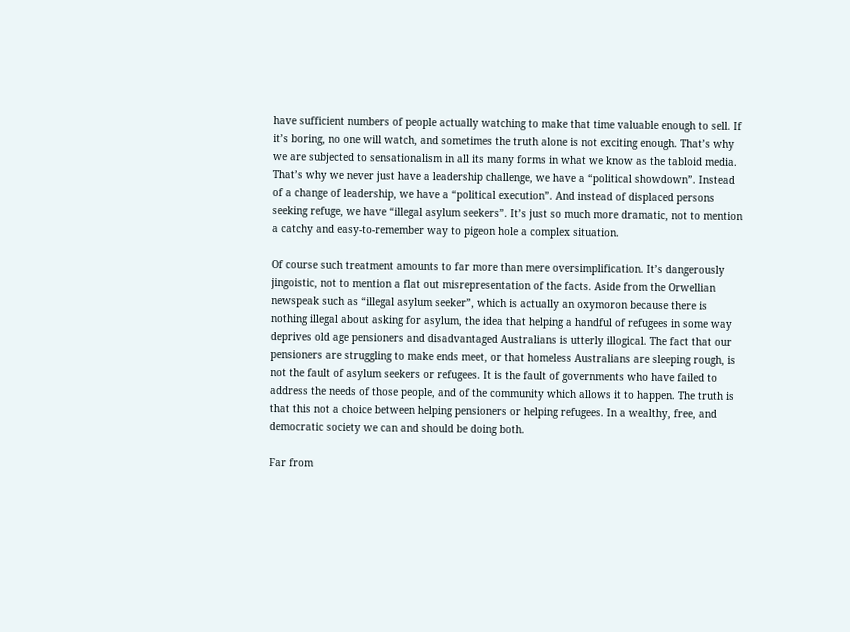have sufficient numbers of people actually watching to make that time valuable enough to sell. If it’s boring, no one will watch, and sometimes the truth alone is not exciting enough. That’s why we are subjected to sensationalism in all its many forms in what we know as the tabloid media. That’s why we never just have a leadership challenge, we have a “political showdown”. Instead of a change of leadership, we have a “political execution”. And instead of displaced persons seeking refuge, we have “illegal asylum seekers”. It’s just so much more dramatic, not to mention a catchy and easy-to-remember way to pigeon hole a complex situation.

Of course such treatment amounts to far more than mere oversimplification. It’s dangerously jingoistic, not to mention a flat out misrepresentation of the facts. Aside from the Orwellian newspeak such as “illegal asylum seeker”, which is actually an oxymoron because there is nothing illegal about asking for asylum, the idea that helping a handful of refugees in some way deprives old age pensioners and disadvantaged Australians is utterly illogical. The fact that our pensioners are struggling to make ends meet, or that homeless Australians are sleeping rough, is not the fault of asylum seekers or refugees. It is the fault of governments who have failed to address the needs of those people, and of the community which allows it to happen. The truth is that this not a choice between helping pensioners or helping refugees. In a wealthy, free, and democratic society we can and should be doing both.

Far from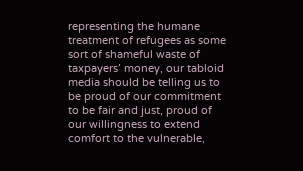representing the humane treatment of refugees as some sort of shameful waste of taxpayers’ money, our tabloid media should be telling us to be proud of our commitment to be fair and just, proud of our willingness to extend comfort to the vulnerable,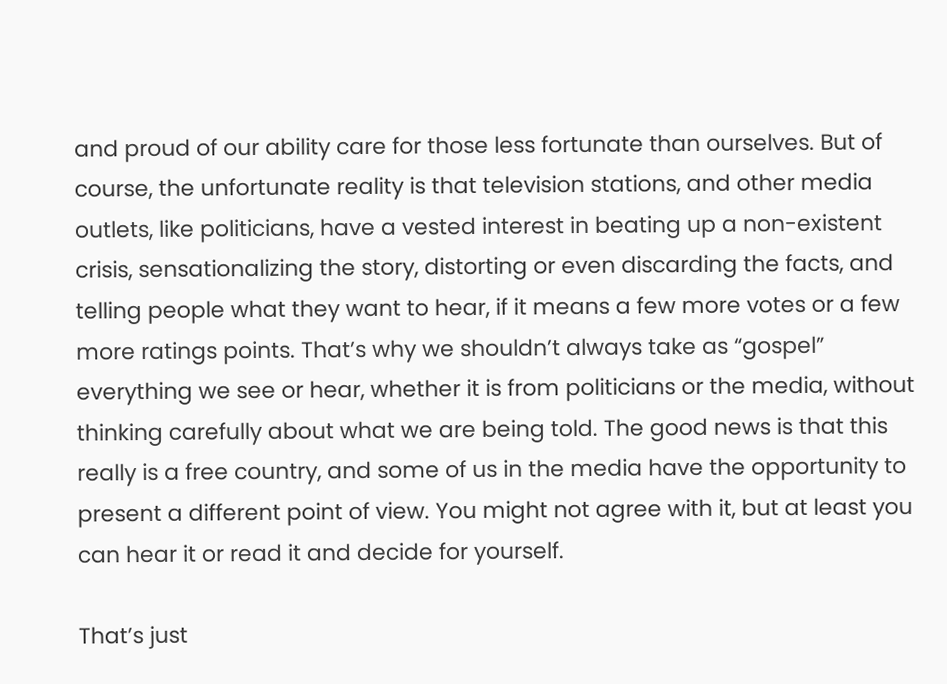and proud of our ability care for those less fortunate than ourselves. But of course, the unfortunate reality is that television stations, and other media outlets, like politicians, have a vested interest in beating up a non-existent crisis, sensationalizing the story, distorting or even discarding the facts, and telling people what they want to hear, if it means a few more votes or a few more ratings points. That’s why we shouldn’t always take as “gospel” everything we see or hear, whether it is from politicians or the media, without thinking carefully about what we are being told. The good news is that this really is a free country, and some of us in the media have the opportunity to present a different point of view. You might not agree with it, but at least you can hear it or read it and decide for yourself.

That’s just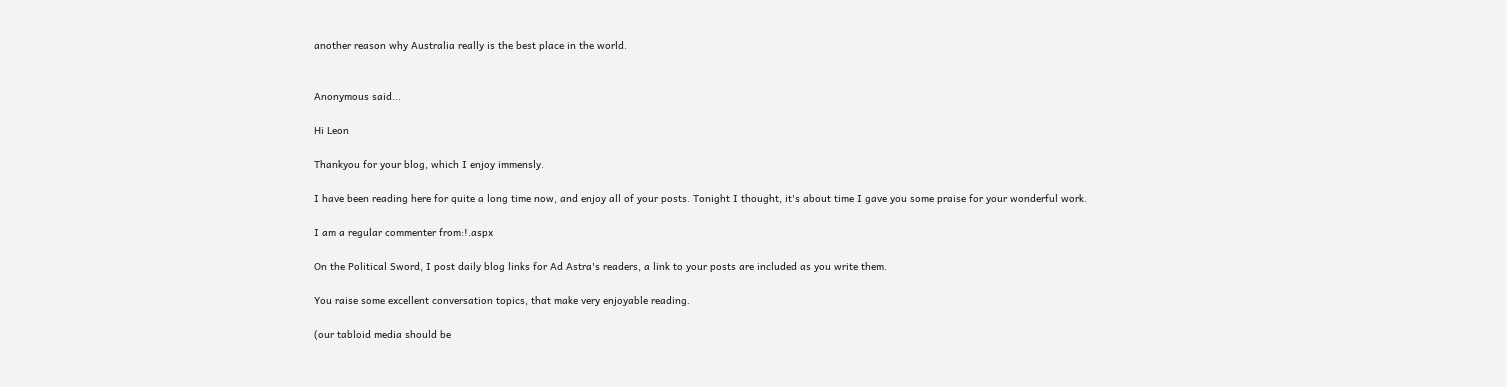another reason why Australia really is the best place in the world.


Anonymous said...

Hi Leon

Thankyou for your blog, which I enjoy immensly.

I have been reading here for quite a long time now, and enjoy all of your posts. Tonight I thought, it's about time I gave you some praise for your wonderful work.

I am a regular commenter from:!.aspx

On the Political Sword, I post daily blog links for Ad Astra's readers, a link to your posts are included as you write them.

You raise some excellent conversation topics, that make very enjoyable reading.

(our tabloid media should be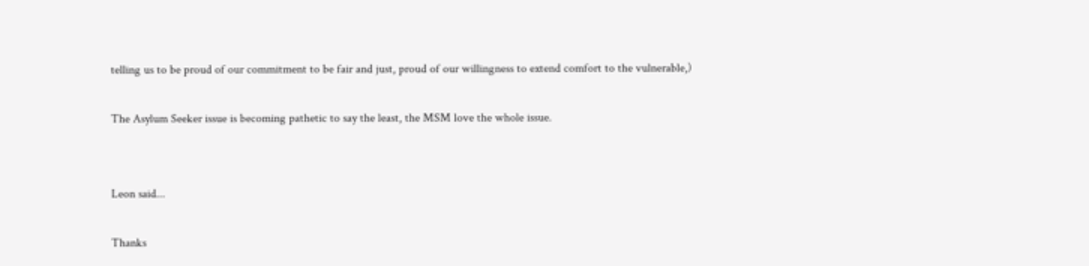telling us to be proud of our commitment to be fair and just, proud of our willingness to extend comfort to the vulnerable,)

The Asylum Seeker issue is becoming pathetic to say the least, the MSM love the whole issue.


Leon said...

Thanks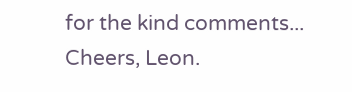for the kind comments...
Cheers, Leon.